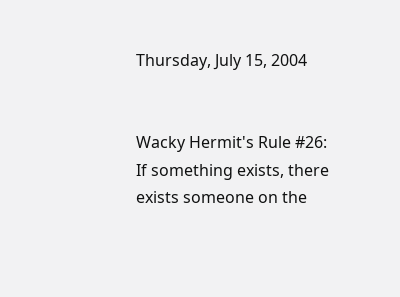Thursday, July 15, 2004


Wacky Hermit's Rule #26: If something exists, there exists someone on the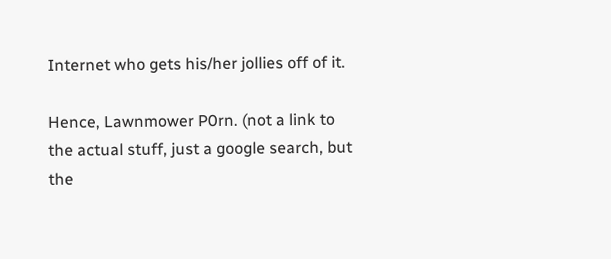Internet who gets his/her jollies off of it.

Hence, Lawnmower P0rn. (not a link to the actual stuff, just a google search, but the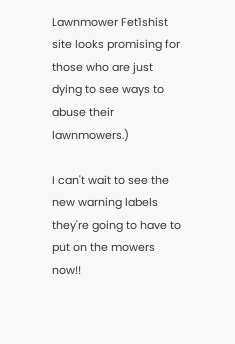Lawnmower Fet1shist site looks promising for those who are just dying to see ways to abuse their lawnmowers.)

I can't wait to see the new warning labels they're going to have to put on the mowers now!!